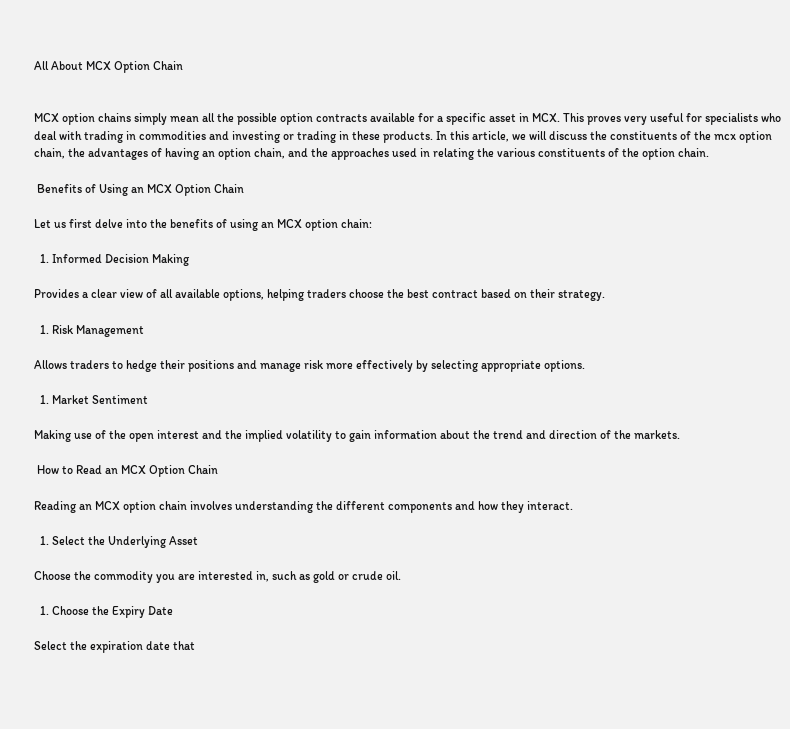All About MCX Option Chain


MCX option chains simply mean all the possible option contracts available for a specific asset in MCX. This proves very useful for specialists who deal with trading in commodities and investing or trading in these products. In this article, we will discuss the constituents of the mcx option chain, the advantages of having an option chain, and the approaches used in relating the various constituents of the option chain.

 Benefits of Using an MCX Option Chain

Let us first delve into the benefits of using an MCX option chain:

  1. Informed Decision Making

Provides a clear view of all available options, helping traders choose the best contract based on their strategy.

  1. Risk Management

Allows traders to hedge their positions and manage risk more effectively by selecting appropriate options.

  1. Market Sentiment

Making use of the open interest and the implied volatility to gain information about the trend and direction of the markets.

 How to Read an MCX Option Chain

Reading an MCX option chain involves understanding the different components and how they interact.

  1. Select the Underlying Asset

Choose the commodity you are interested in, such as gold or crude oil.

  1. Choose the Expiry Date

Select the expiration date that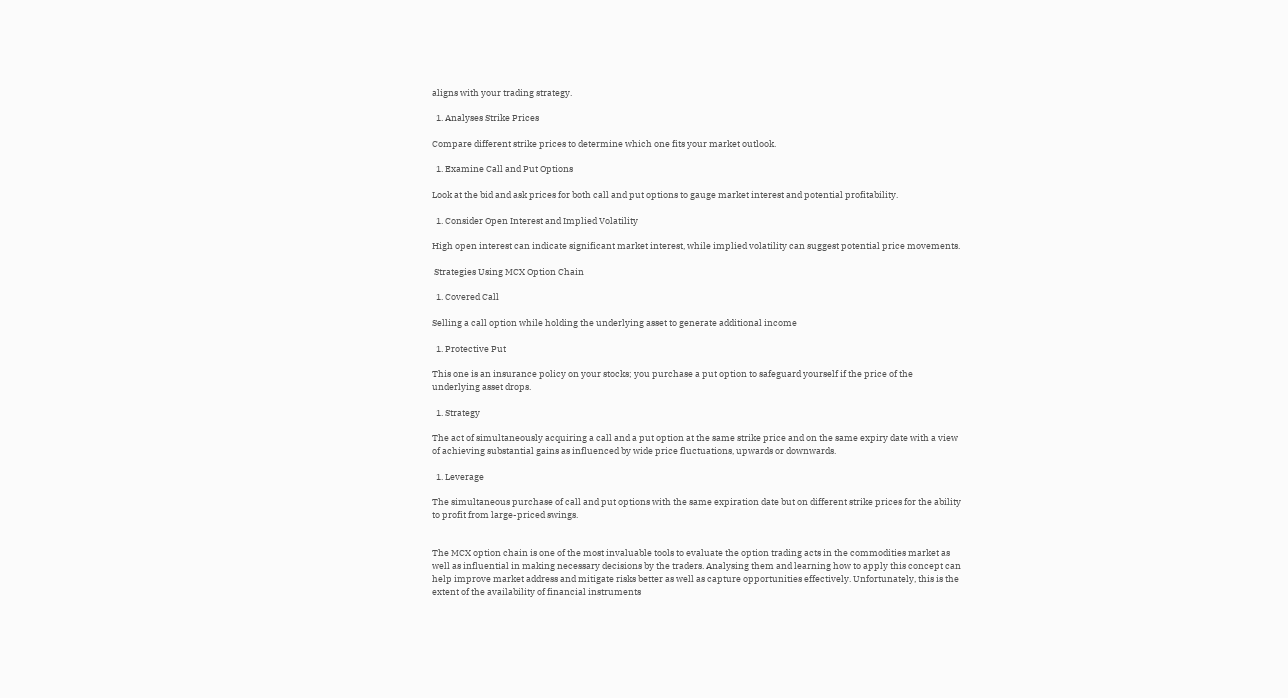aligns with your trading strategy.

  1. Analyses Strike Prices

Compare different strike prices to determine which one fits your market outlook.

  1. Examine Call and Put Options

Look at the bid and ask prices for both call and put options to gauge market interest and potential profitability.

  1. Consider Open Interest and Implied Volatility

High open interest can indicate significant market interest, while implied volatility can suggest potential price movements.

 Strategies Using MCX Option Chain

  1. Covered Call

Selling a call option while holding the underlying asset to generate additional income

  1. Protective Put

This one is an insurance policy on your stocks; you purchase a put option to safeguard yourself if the price of the underlying asset drops.

  1. Strategy

The act of simultaneously acquiring a call and a put option at the same strike price and on the same expiry date with a view of achieving substantial gains as influenced by wide price fluctuations, upwards or downwards.

  1. Leverage

The simultaneous purchase of call and put options with the same expiration date but on different strike prices for the ability to profit from large-priced swings.


The MCX option chain is one of the most invaluable tools to evaluate the option trading acts in the commodities market as well as influential in making necessary decisions by the traders. Analysing them and learning how to apply this concept can help improve market address and mitigate risks better as well as capture opportunities effectively. Unfortunately, this is the extent of the availability of financial instruments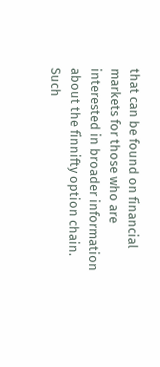that can be found on financial markets for those who are interested in broader information about the finnifty option chain. Such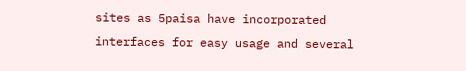sites as 5paisa have incorporated interfaces for easy usage and several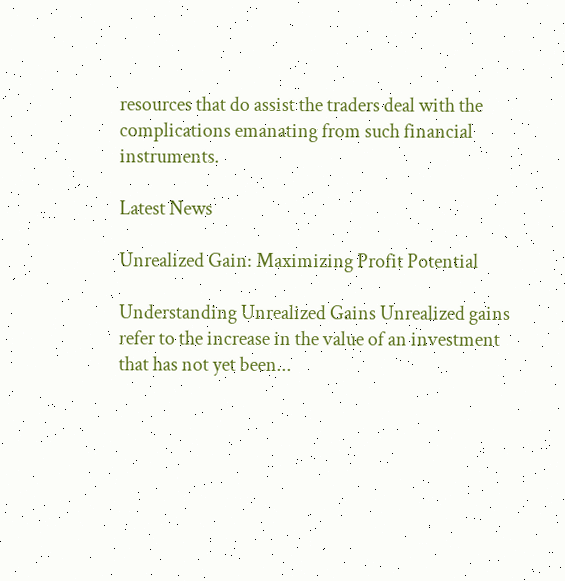resources that do assist the traders deal with the complications emanating from such financial instruments.

Latest News

Unrealized Gain: Maximizing Profit Potential

Understanding Unrealized Gains Unrealized gains refer to the increase in the value of an investment that has not yet been...